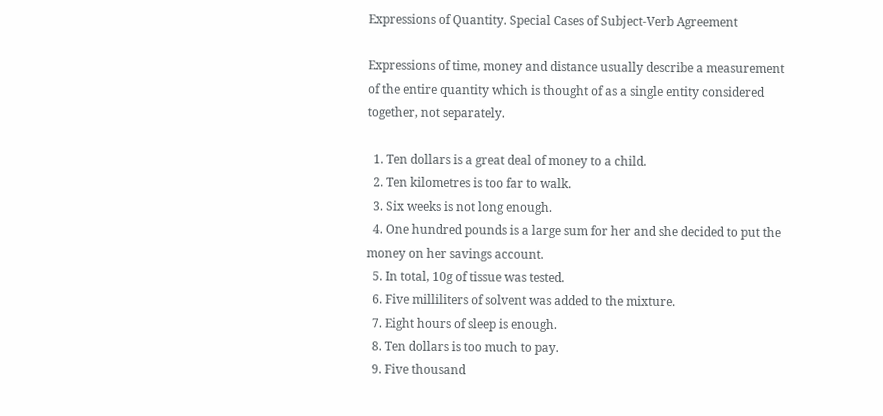Expressions of Quantity. Special Cases of Subject-Verb Agreement

Expressions of time, money and distance usually describe a measurement of the entire quantity which is thought of as a single entity considered together, not separately.

  1. Ten dollars is a great deal of money to a child.
  2. Ten kilometres is too far to walk.
  3. Six weeks is not long enough.
  4. One hundred pounds is a large sum for her and she decided to put the money on her savings account.
  5. In total, 10g of tissue was tested.
  6. Five milliliters of solvent was added to the mixture.
  7. Eight hours of sleep is enough.
  8. Ten dollars is too much to pay.
  9. Five thousand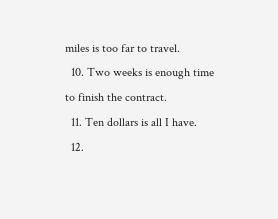miles is too far to travel.
  10. Two weeks is enough time to finish the contract.
  11. Ten dollars is all I have.
  12.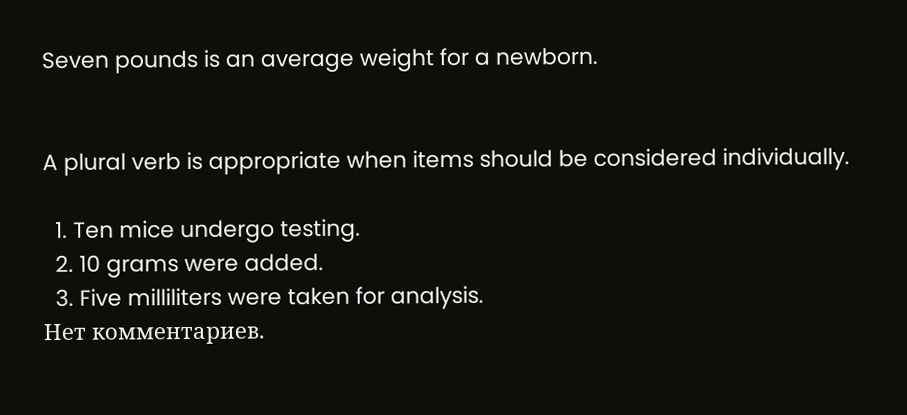Seven pounds is an average weight for a newborn.


A plural verb is appropriate when items should be considered individually.

  1. Ten mice undergo testing.
  2. 10 grams were added.
  3. Five milliliters were taken for analysis.
Нет комментариев.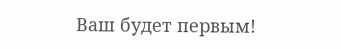Ваш будет первым!